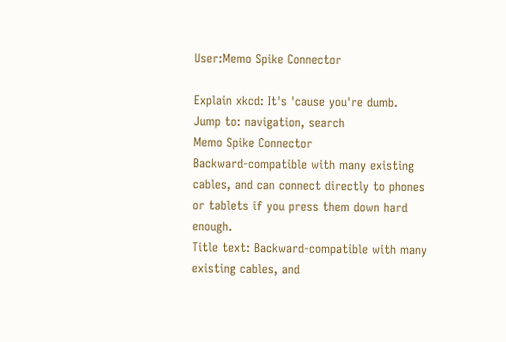User:Memo Spike Connector

Explain xkcd: It's 'cause you're dumb.
Jump to: navigation, search
Memo Spike Connector
Backward-compatible with many existing cables, and can connect directly to phones or tablets if you press them down hard enough.
Title text: Backward-compatible with many existing cables, and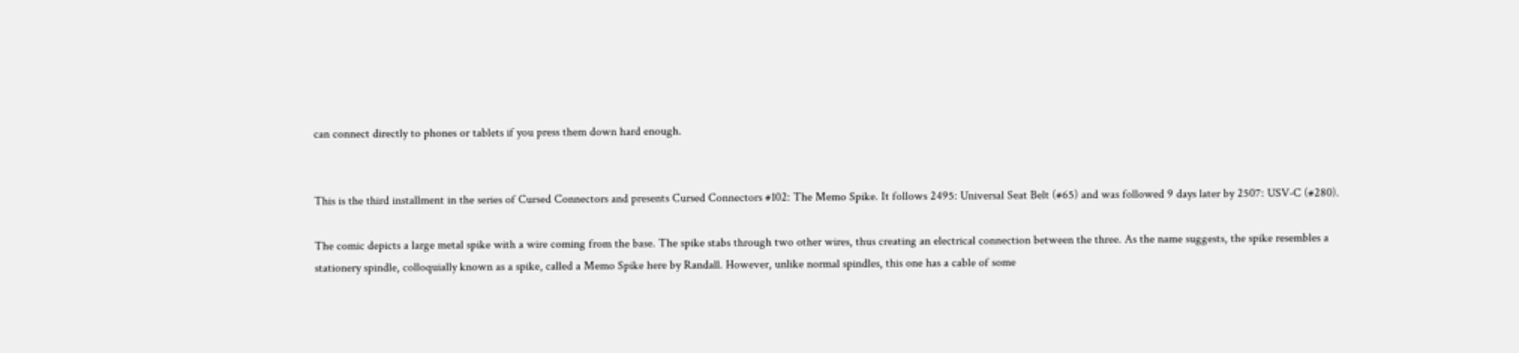can connect directly to phones or tablets if you press them down hard enough.


This is the third installment in the series of Cursed Connectors and presents Cursed Connectors #102: The Memo Spike. It follows 2495: Universal Seat Belt (#65) and was followed 9 days later by 2507: USV-C (#280).

The comic depicts a large metal spike with a wire coming from the base. The spike stabs through two other wires, thus creating an electrical connection between the three. As the name suggests, the spike resembles a stationery spindle, colloquially known as a spike, called a Memo Spike here by Randall. However, unlike normal spindles, this one has a cable of some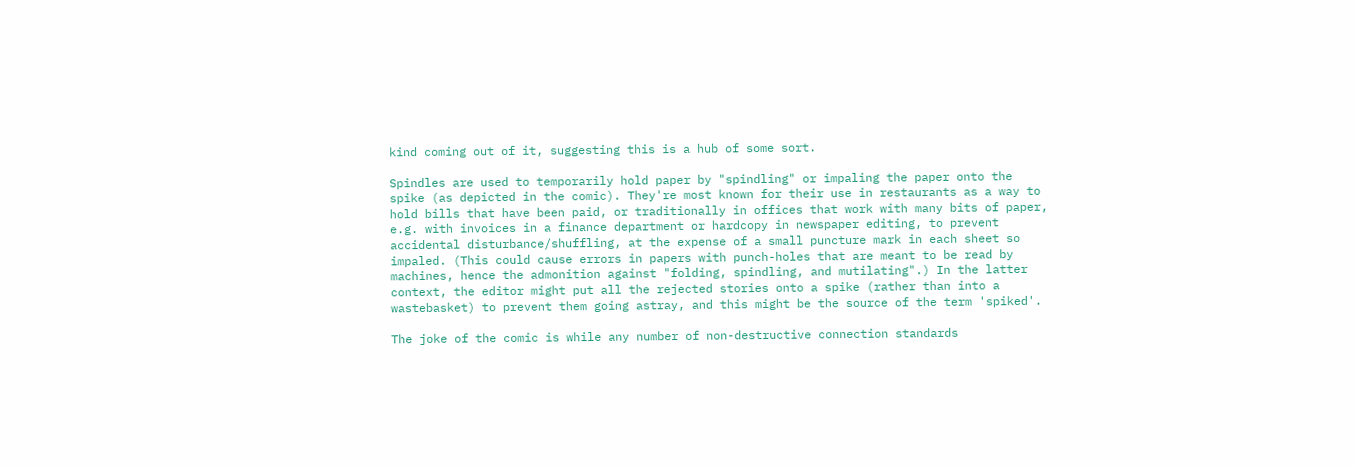kind coming out of it, suggesting this is a hub of some sort.

Spindles are used to temporarily hold paper by "spindling" or impaling the paper onto the spike (as depicted in the comic). They're most known for their use in restaurants as a way to hold bills that have been paid, or traditionally in offices that work with many bits of paper, e.g. with invoices in a finance department or hardcopy in newspaper editing, to prevent accidental disturbance/shuffling, at the expense of a small puncture mark in each sheet so impaled. (This could cause errors in papers with punch-holes that are meant to be read by machines, hence the admonition against "folding, spindling, and mutilating".) In the latter context, the editor might put all the rejected stories onto a spike (rather than into a wastebasket) to prevent them going astray, and this might be the source of the term 'spiked'.

The joke of the comic is while any number of non-destructive connection standards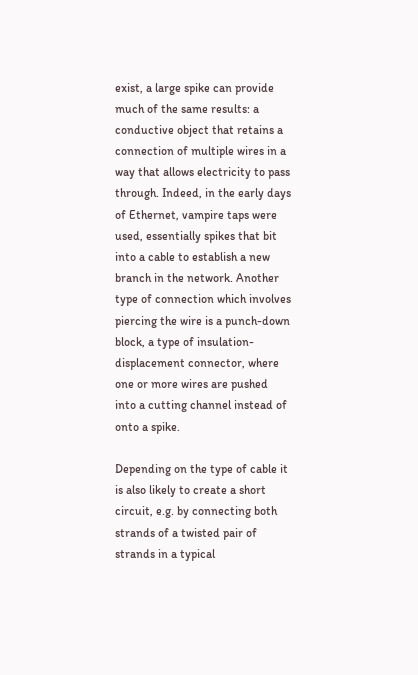exist, a large spike can provide much of the same results: a conductive object that retains a connection of multiple wires in a way that allows electricity to pass through. Indeed, in the early days of Ethernet, vampire taps were used, essentially spikes that bit into a cable to establish a new branch in the network. Another type of connection which involves piercing the wire is a punch-down block, a type of insulation-displacement connector, where one or more wires are pushed into a cutting channel instead of onto a spike.

Depending on the type of cable it is also likely to create a short circuit, e.g. by connecting both strands of a twisted pair of strands in a typical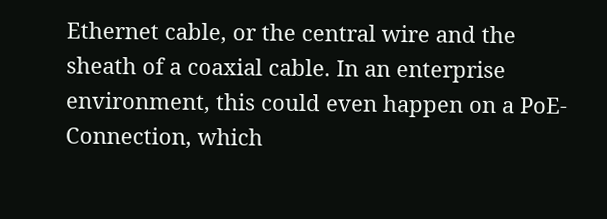Ethernet cable, or the central wire and the sheath of a coaxial cable. In an enterprise environment, this could even happen on a PoE-Connection, which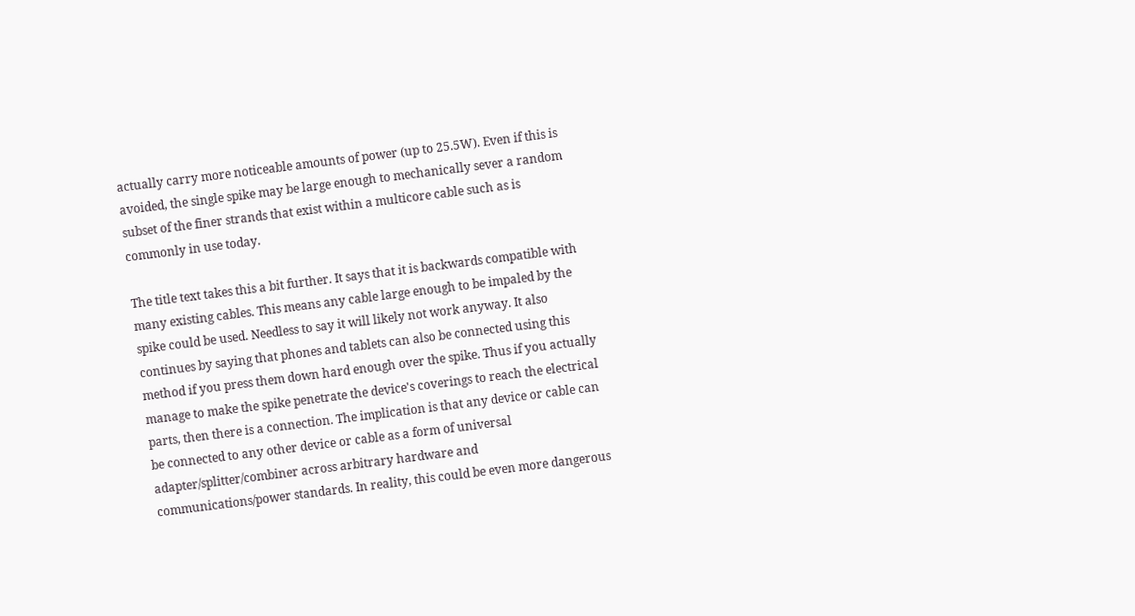actually carry more noticeable amounts of power (up to 25.5W). Even if this is avoided, the single spike may be large enough to mechanically sever a random subset of the finer strands that exist within a multicore cable such as is commonly in use today.

The title text takes this a bit further. It says that it is backwards compatible with many existing cables. This means any cable large enough to be impaled by the spike could be used. Needless to say it will likely not work anyway. It also continues by saying that phones and tablets can also be connected using this method if you press them down hard enough over the spike. Thus if you actually manage to make the spike penetrate the device's coverings to reach the electrical parts, then there is a connection. The implication is that any device or cable can be connected to any other device or cable as a form of universal adapter/splitter/combiner across arbitrary hardware and communications/power standards. In reality, this could be even more dangerous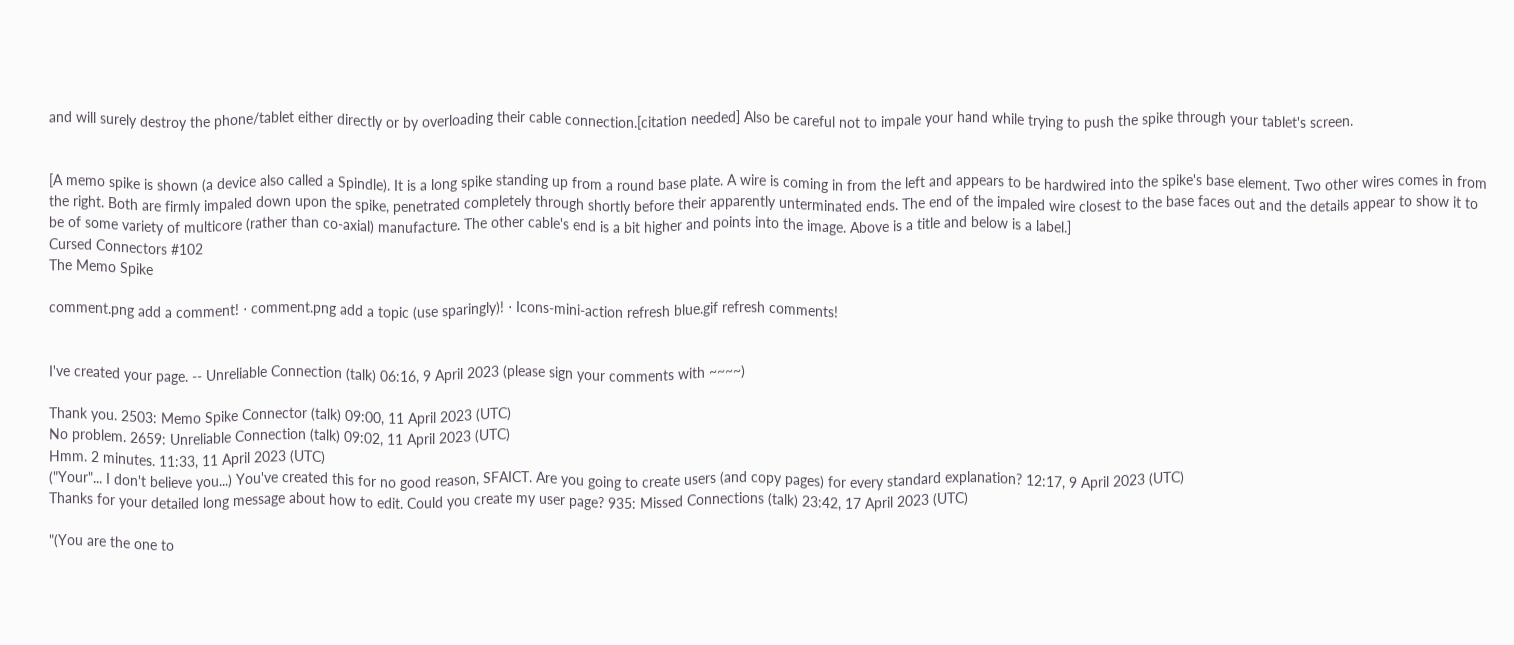and will surely destroy the phone/tablet either directly or by overloading their cable connection.[citation needed] Also be careful not to impale your hand while trying to push the spike through your tablet's screen.


[A memo spike is shown (a device also called a Spindle). It is a long spike standing up from a round base plate. A wire is coming in from the left and appears to be hardwired into the spike's base element. Two other wires comes in from the right. Both are firmly impaled down upon the spike, penetrated completely through shortly before their apparently unterminated ends. The end of the impaled wire closest to the base faces out and the details appear to show it to be of some variety of multicore (rather than co-axial) manufacture. The other cable's end is a bit higher and points into the image. Above is a title and below is a label.]
Cursed Connectors #102
The Memo Spike

comment.png add a comment! ⋅ comment.png add a topic (use sparingly)! ⋅ Icons-mini-action refresh blue.gif refresh comments!


I've created your page. -- Unreliable Connection (talk) 06:16, 9 April 2023 (please sign your comments with ~~~~)

Thank you. 2503: Memo Spike Connector (talk) 09:00, 11 April 2023 (UTC)
No problem. 2659: Unreliable Connection (talk) 09:02, 11 April 2023 (UTC)
Hmm. 2 minutes. 11:33, 11 April 2023 (UTC)
("Your"... I don't believe you...) You've created this for no good reason, SFAICT. Are you going to create users (and copy pages) for every standard explanation? 12:17, 9 April 2023 (UTC)
Thanks for your detailed long message about how to edit. Could you create my user page? 935: Missed Connections (talk) 23:42, 17 April 2023 (UTC)

"(You are the one to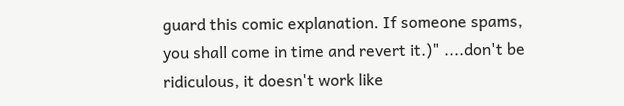guard this comic explanation. If someone spams, you shall come in time and revert it.)" ....don't be ridiculous, it doesn't work like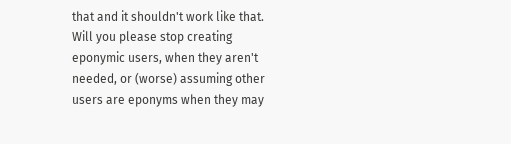that and it shouldn't work like that. Will you please stop creating eponymic users, when they aren't needed, or (worse) assuming other users are eponyms when they may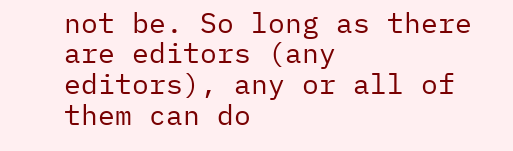not be. So long as there are editors (any editors), any or all of them can do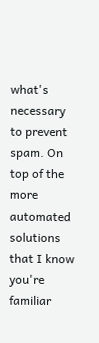what's necessary to prevent spam. On top of the more automated solutions that I know you're familiar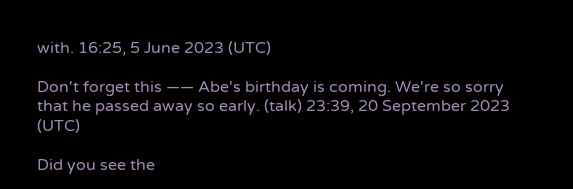with. 16:25, 5 June 2023 (UTC)

Don't forget this —— Abe's birthday is coming. We're so sorry that he passed away so early. (talk) 23:39, 20 September 2023 (UTC)

Did you see the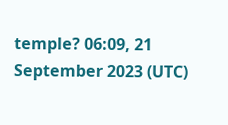temple? 06:09, 21 September 2023 (UTC)